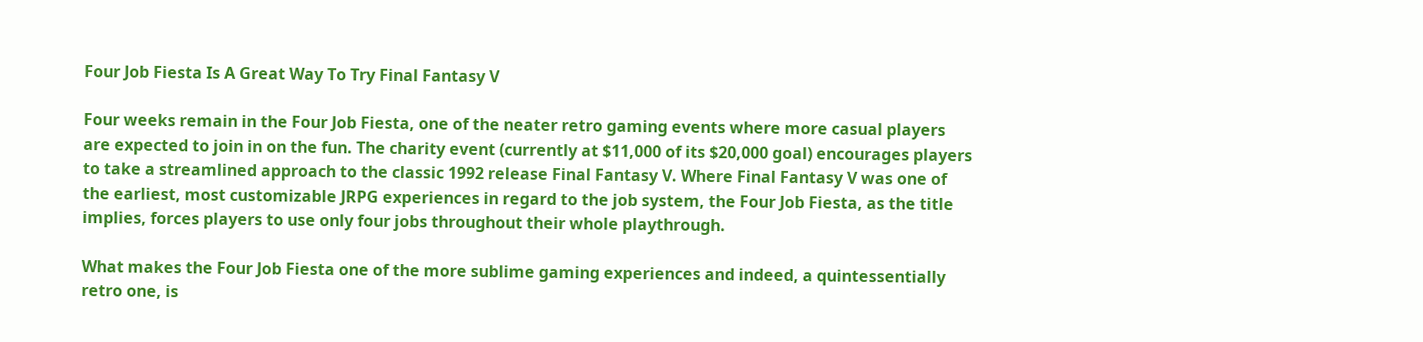Four Job Fiesta Is A Great Way To Try Final Fantasy V

Four weeks remain in the Four Job Fiesta, one of the neater retro gaming events where more casual players are expected to join in on the fun. The charity event (currently at $11,000 of its $20,000 goal) encourages players to take a streamlined approach to the classic 1992 release Final Fantasy V. Where Final Fantasy V was one of the earliest, most customizable JRPG experiences in regard to the job system, the Four Job Fiesta, as the title implies, forces players to use only four jobs throughout their whole playthrough.

What makes the Four Job Fiesta one of the more sublime gaming experiences and indeed, a quintessentially retro one, is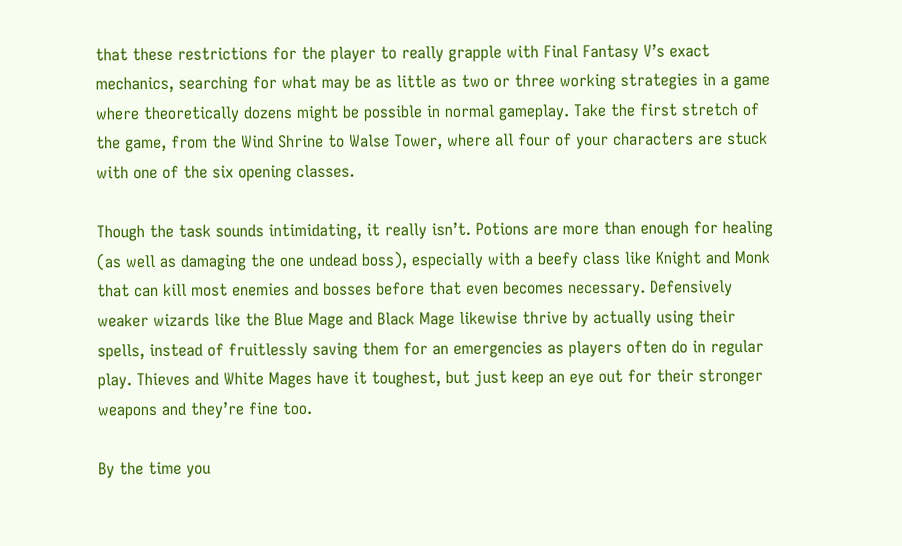that these restrictions for the player to really grapple with Final Fantasy V’s exact mechanics, searching for what may be as little as two or three working strategies in a game where theoretically dozens might be possible in normal gameplay. Take the first stretch of the game, from the Wind Shrine to Walse Tower, where all four of your characters are stuck with one of the six opening classes.

Though the task sounds intimidating, it really isn’t. Potions are more than enough for healing (as well as damaging the one undead boss), especially with a beefy class like Knight and Monk that can kill most enemies and bosses before that even becomes necessary. Defensively weaker wizards like the Blue Mage and Black Mage likewise thrive by actually using their spells, instead of fruitlessly saving them for an emergencies as players often do in regular play. Thieves and White Mages have it toughest, but just keep an eye out for their stronger weapons and they’re fine too.

By the time you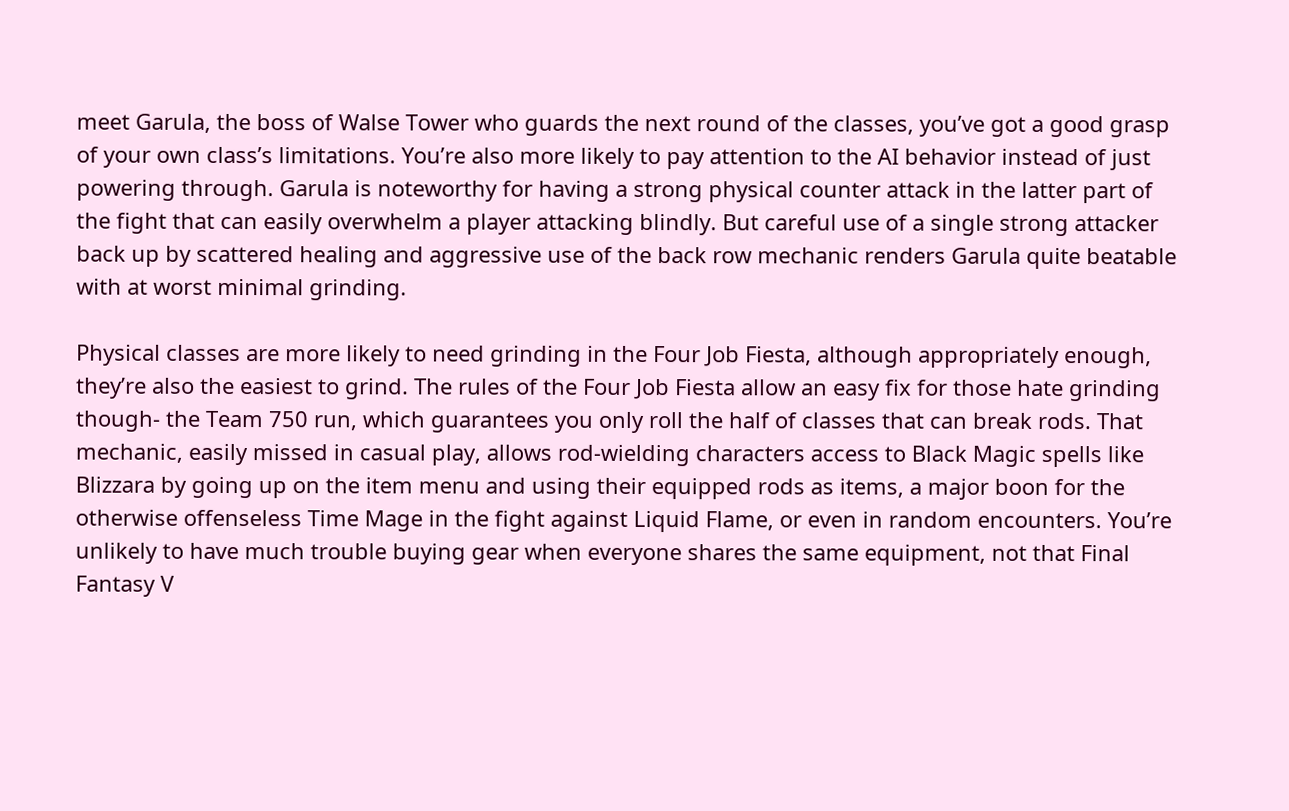meet Garula, the boss of Walse Tower who guards the next round of the classes, you’ve got a good grasp of your own class’s limitations. You’re also more likely to pay attention to the AI behavior instead of just powering through. Garula is noteworthy for having a strong physical counter attack in the latter part of the fight that can easily overwhelm a player attacking blindly. But careful use of a single strong attacker back up by scattered healing and aggressive use of the back row mechanic renders Garula quite beatable with at worst minimal grinding.

Physical classes are more likely to need grinding in the Four Job Fiesta, although appropriately enough, they’re also the easiest to grind. The rules of the Four Job Fiesta allow an easy fix for those hate grinding though- the Team 750 run, which guarantees you only roll the half of classes that can break rods. That mechanic, easily missed in casual play, allows rod-wielding characters access to Black Magic spells like Blizzara by going up on the item menu and using their equipped rods as items, a major boon for the otherwise offenseless Time Mage in the fight against Liquid Flame, or even in random encounters. You’re unlikely to have much trouble buying gear when everyone shares the same equipment, not that Final Fantasy V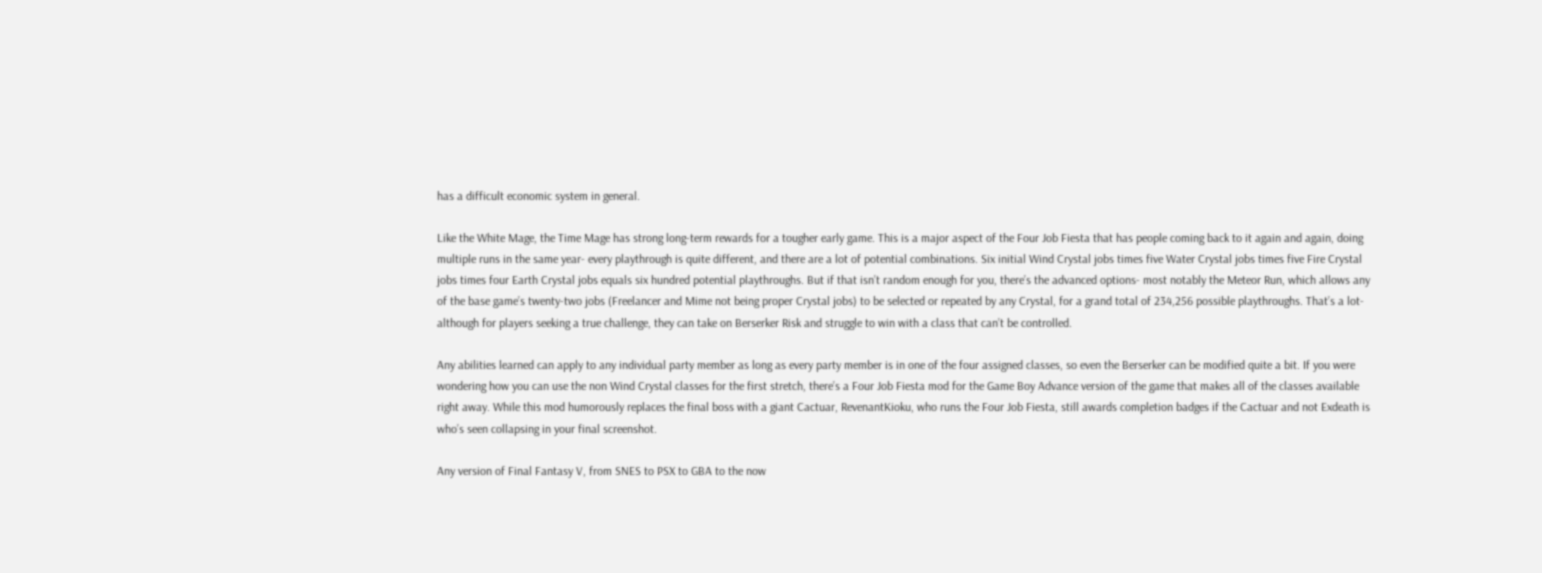has a difficult economic system in general.

Like the White Mage, the Time Mage has strong long-term rewards for a tougher early game. This is a major aspect of the Four Job Fiesta that has people coming back to it again and again, doing multiple runs in the same year- every playthrough is quite different, and there are a lot of potential combinations. Six initial Wind Crystal jobs times five Water Crystal jobs times five Fire Crystal jobs times four Earth Crystal jobs equals six hundred potential playthroughs. But if that isn’t random enough for you, there’s the advanced options- most notably the Meteor Run, which allows any of the base game’s twenty-two jobs (Freelancer and Mime not being proper Crystal jobs) to be selected or repeated by any Crystal, for a grand total of 234,256 possible playthroughs. That’s a lot- although for players seeking a true challenge, they can take on Berserker Risk and struggle to win with a class that can’t be controlled.

Any abilities learned can apply to any individual party member as long as every party member is in one of the four assigned classes, so even the Berserker can be modified quite a bit. If you were wondering how you can use the non Wind Crystal classes for the first stretch, there’s a Four Job Fiesta mod for the Game Boy Advance version of the game that makes all of the classes available right away. While this mod humorously replaces the final boss with a giant Cactuar, RevenantKioku, who runs the Four Job Fiesta, still awards completion badges if the Cactuar and not Exdeath is who’s seen collapsing in your final screenshot.

Any version of Final Fantasy V, from SNES to PSX to GBA to the now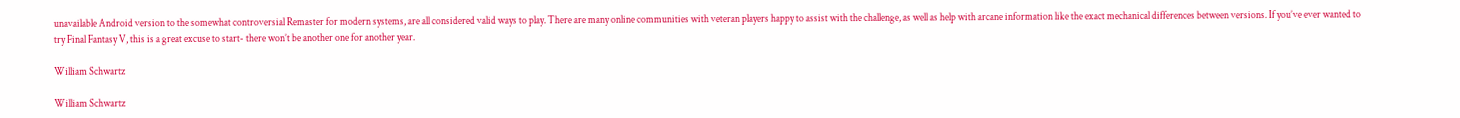unavailable Android version to the somewhat controversial Remaster for modern systems, are all considered valid ways to play. There are many online communities with veteran players happy to assist with the challenge, as well as help with arcane information like the exact mechanical differences between versions. If you’ve ever wanted to try Final Fantasy V, this is a great excuse to start- there won’t be another one for another year.

William Schwartz

William Schwartz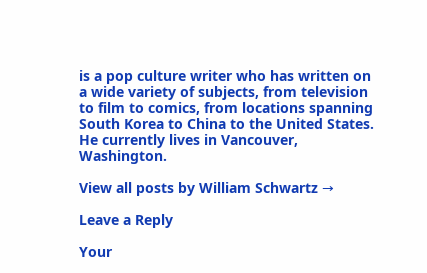is a pop culture writer who has written on a wide variety of subjects, from television to film to comics, from locations spanning South Korea to China to the United States. He currently lives in Vancouver, Washington.

View all posts by William Schwartz →

Leave a Reply

Your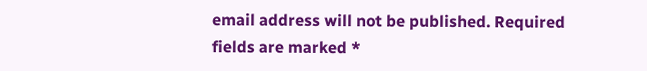email address will not be published. Required fields are marked *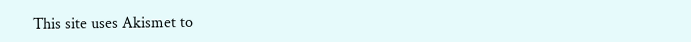This site uses Akismet to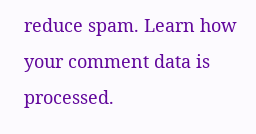reduce spam. Learn how your comment data is processed.